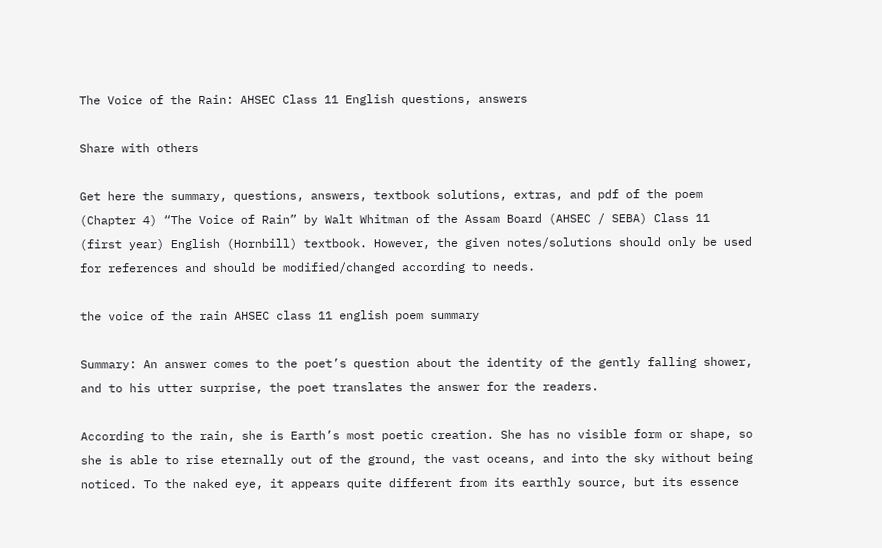The Voice of the Rain: AHSEC Class 11 English questions, answers

Share with others

Get here the summary, questions, answers, textbook solutions, extras, and pdf of the poem (Chapter 4) “The Voice of Rain” by Walt Whitman of the Assam Board (AHSEC / SEBA) Class 11 (first year) English (Hornbill) textbook. However, the given notes/solutions should only be used for references and should be modified/changed according to needs.

the voice of the rain AHSEC class 11 english poem summary

Summary: An answer comes to the poet’s question about the identity of the gently falling shower, and to his utter surprise, the poet translates the answer for the readers.

According to the rain, she is Earth’s most poetic creation. She has no visible form or shape, so she is able to rise eternally out of the ground, the vast oceans, and into the sky without being noticed. To the naked eye, it appears quite different from its earthly source, but its essence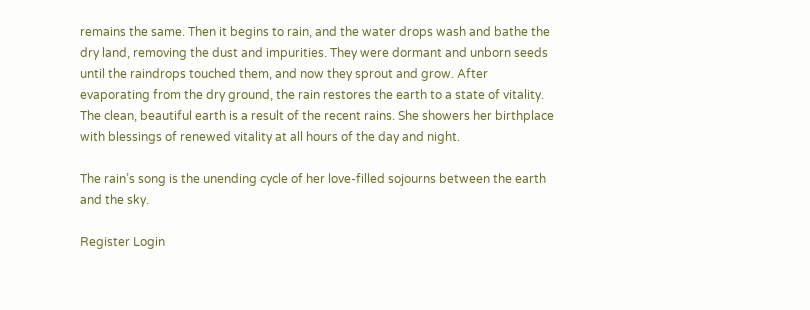remains the same. Then it begins to rain, and the water drops wash and bathe the dry land, removing the dust and impurities. They were dormant and unborn seeds until the raindrops touched them, and now they sprout and grow. After evaporating from the dry ground, the rain restores the earth to a state of vitality. The clean, beautiful earth is a result of the recent rains. She showers her birthplace with blessings of renewed vitality at all hours of the day and night.

The rain’s song is the unending cycle of her love-filled sojourns between the earth and the sky.

Register Login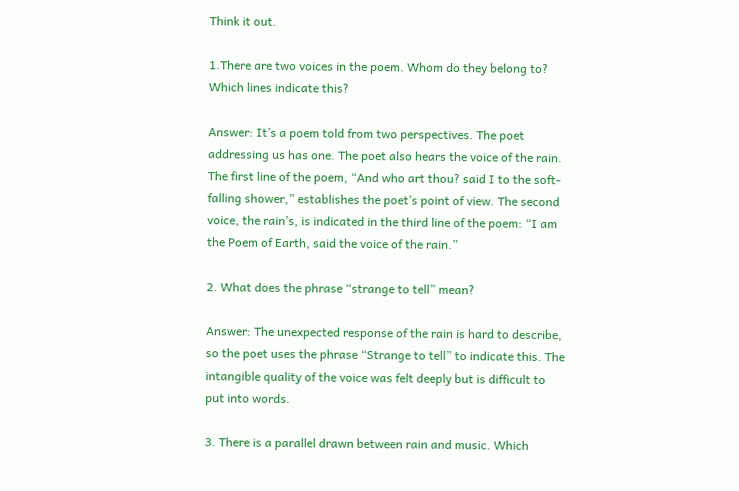Think it out.

1.There are two voices in the poem. Whom do they belong to? Which lines indicate this?

Answer: It’s a poem told from two perspectives. The poet addressing us has one. The poet also hears the voice of the rain. The first line of the poem, “And who art thou? said I to the soft-falling shower,” establishes the poet’s point of view. The second voice, the rain’s, is indicated in the third line of the poem: “I am the Poem of Earth, said the voice of the rain.”

2. What does the phrase “strange to tell” mean?

Answer: The unexpected response of the rain is hard to describe, so the poet uses the phrase “Strange to tell” to indicate this. The intangible quality of the voice was felt deeply but is difficult to put into words.

3. There is a parallel drawn between rain and music. Which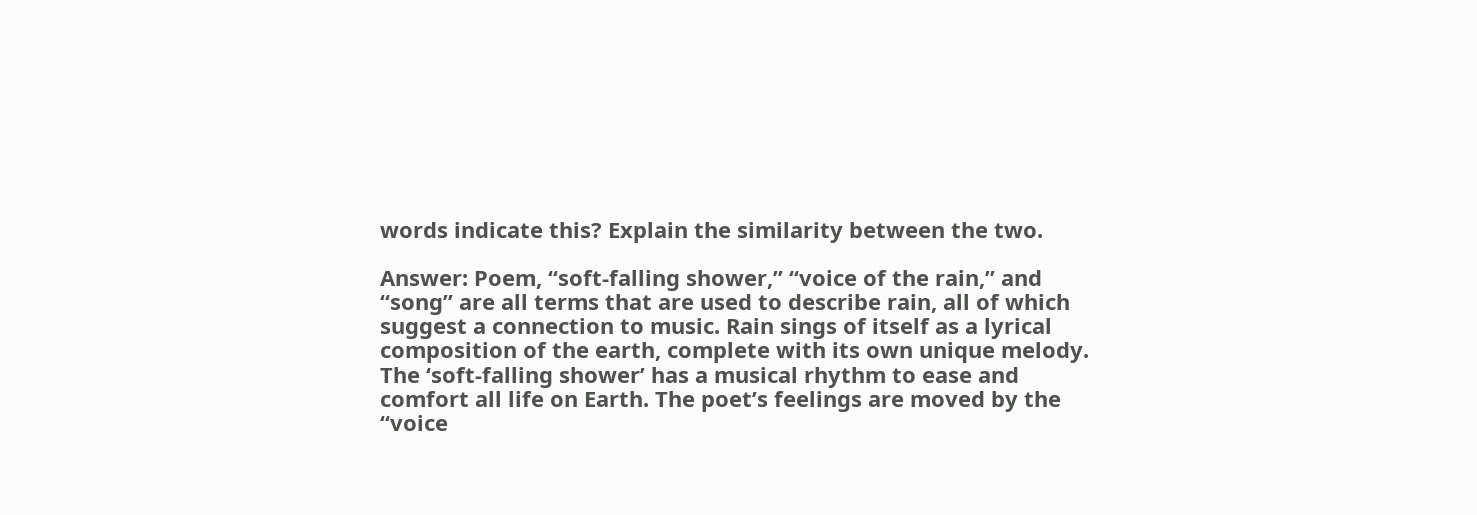words indicate this? Explain the similarity between the two.

Answer: Poem, “soft-falling shower,” “voice of the rain,” and “song” are all terms that are used to describe rain, all of which suggest a connection to music. Rain sings of itself as a lyrical composition of the earth, complete with its own unique melody. The ‘soft-falling shower’ has a musical rhythm to ease and comfort all life on Earth. The poet’s feelings are moved by the “voice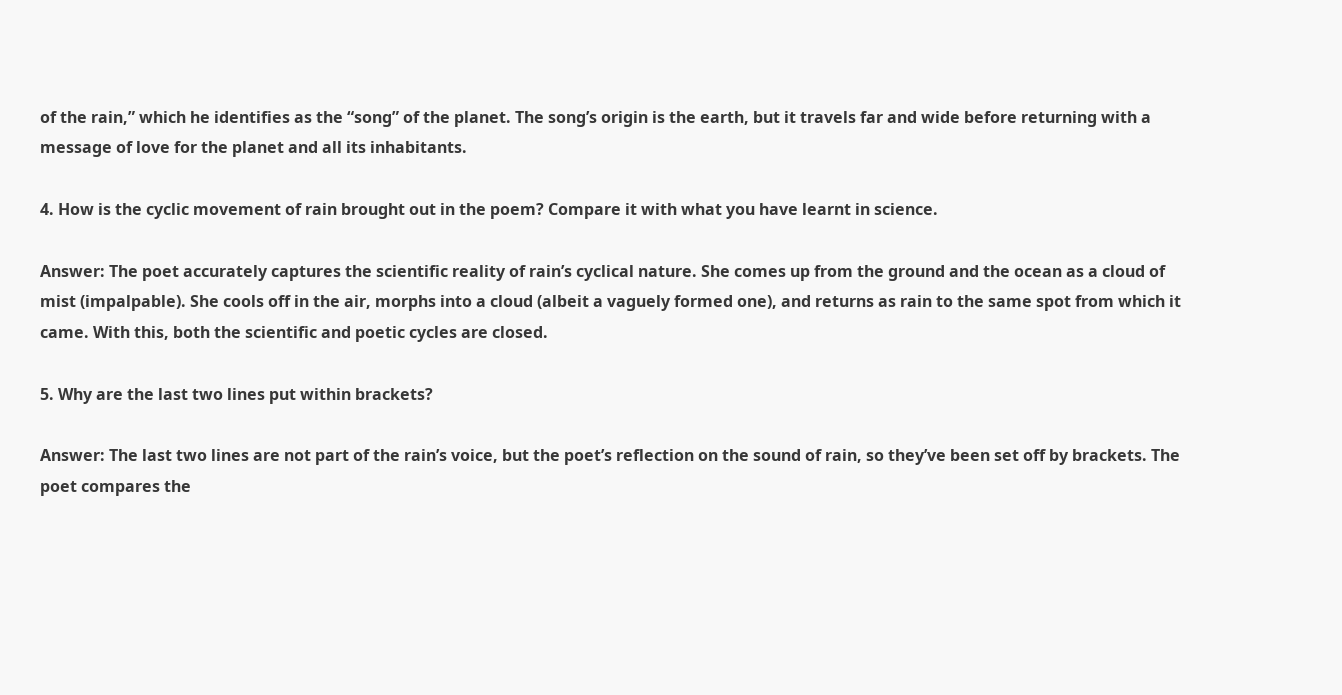of the rain,” which he identifies as the “song” of the planet. The song’s origin is the earth, but it travels far and wide before returning with a message of love for the planet and all its inhabitants.

4. How is the cyclic movement of rain brought out in the poem? Compare it with what you have learnt in science.

Answer: The poet accurately captures the scientific reality of rain’s cyclical nature. She comes up from the ground and the ocean as a cloud of mist (impalpable). She cools off in the air, morphs into a cloud (albeit a vaguely formed one), and returns as rain to the same spot from which it came. With this, both the scientific and poetic cycles are closed.

5. Why are the last two lines put within brackets?

Answer: The last two lines are not part of the rain’s voice, but the poet’s reflection on the sound of rain, so they’ve been set off by brackets. The poet compares the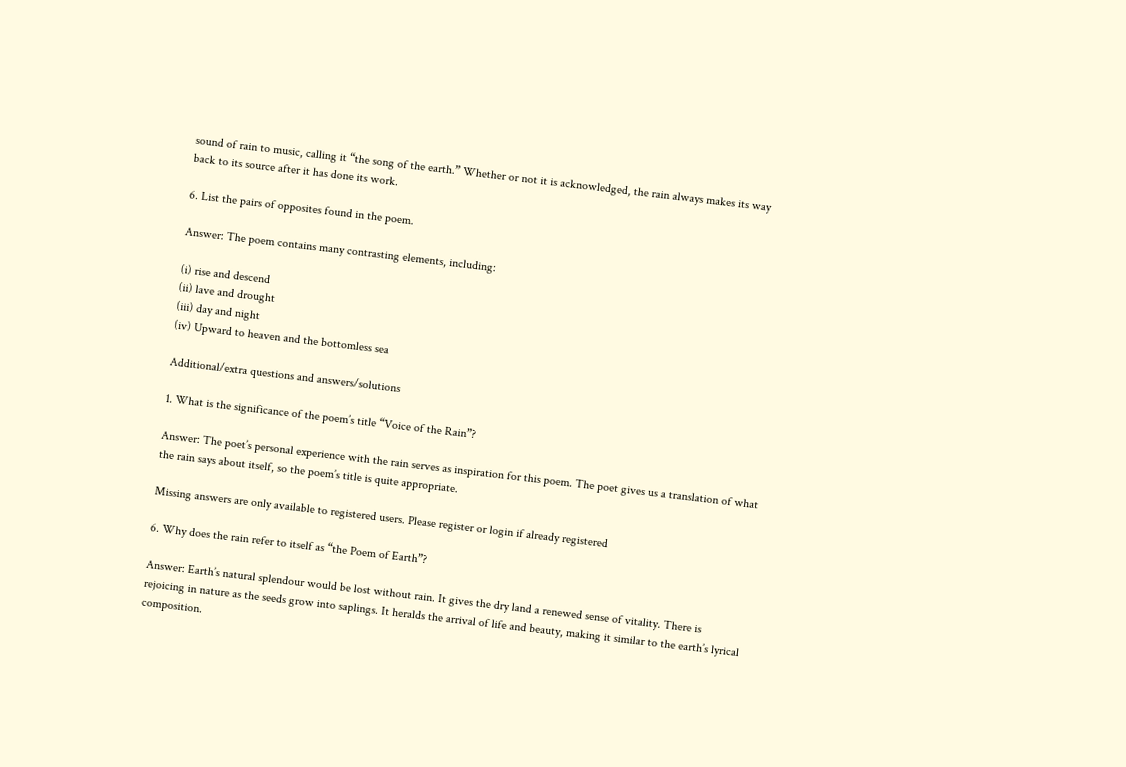sound of rain to music, calling it “the song of the earth.” Whether or not it is acknowledged, the rain always makes its way back to its source after it has done its work.

6. List the pairs of opposites found in the poem.

Answer: The poem contains many contrasting elements, including:

(i) rise and descend
(ii) lave and drought
(iii) day and night
(iv) Upward to heaven and the bottomless sea

Additional/extra questions and answers/solutions

1. What is the significance of the poem’s title “Voice of the Rain”?

Answer: The poet’s personal experience with the rain serves as inspiration for this poem. The poet gives us a translation of what the rain says about itself, so the poem’s title is quite appropriate.

Missing answers are only available to registered users. Please register or login if already registered

6. Why does the rain refer to itself as “the Poem of Earth”?

Answer: Earth’s natural splendour would be lost without rain. It gives the dry land a renewed sense of vitality. There is rejoicing in nature as the seeds grow into saplings. It heralds the arrival of life and beauty, making it similar to the earth’s lyrical composition.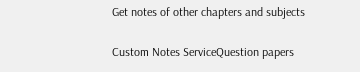Get notes of other chapters and subjects

Custom Notes ServiceQuestion papers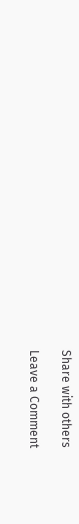Share with others

Leave a Comment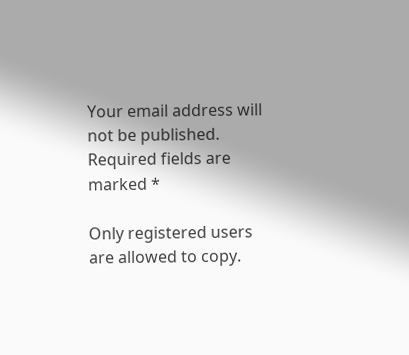Your email address will not be published. Required fields are marked *

Only registered users are allowed to copy.